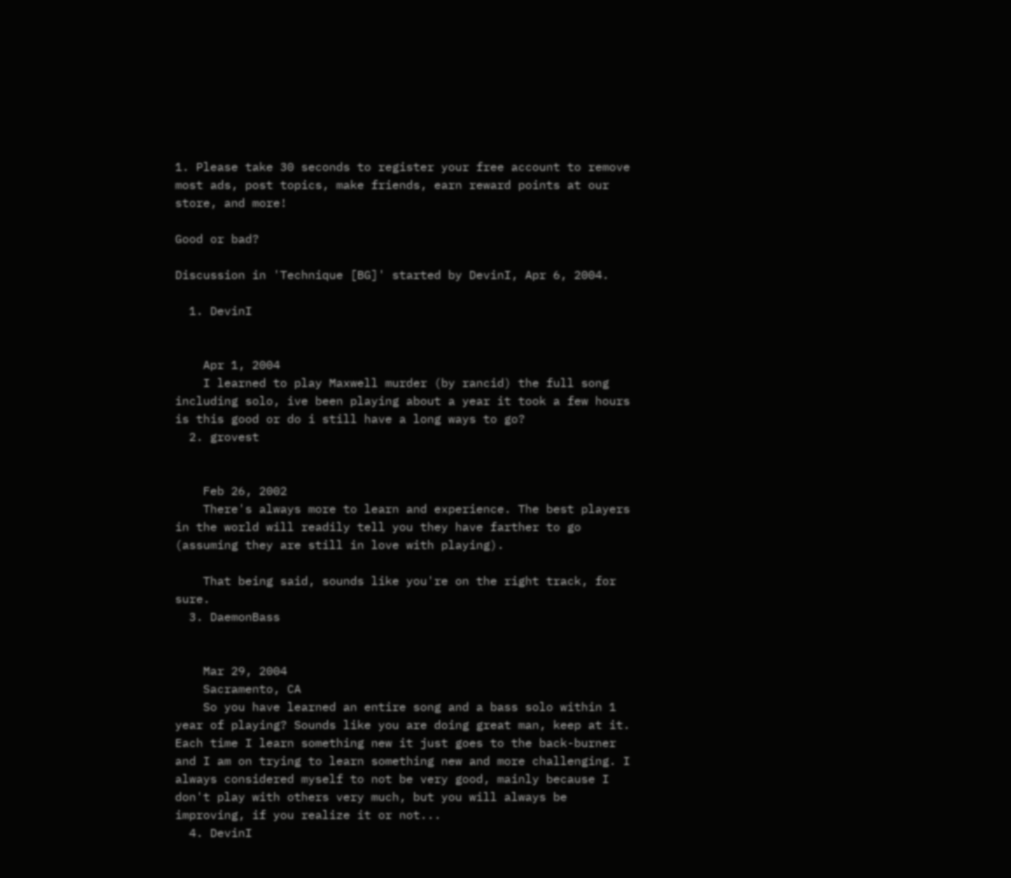1. Please take 30 seconds to register your free account to remove most ads, post topics, make friends, earn reward points at our store, and more!

Good or bad?

Discussion in 'Technique [BG]' started by DevinI, Apr 6, 2004.

  1. DevinI


    Apr 1, 2004
    I learned to play Maxwell murder (by rancid) the full song including solo, ive been playing about a year it took a few hours is this good or do i still have a long ways to go?
  2. grovest


    Feb 26, 2002
    There's always more to learn and experience. The best players in the world will readily tell you they have farther to go (assuming they are still in love with playing).

    That being said, sounds like you're on the right track, for sure.
  3. DaemonBass


    Mar 29, 2004
    Sacramento, CA
    So you have learned an entire song and a bass solo within 1 year of playing? Sounds like you are doing great man, keep at it. Each time I learn something new it just goes to the back-burner and I am on trying to learn something new and more challenging. I always considered myself to not be very good, mainly because I don't play with others very much, but you will always be improving, if you realize it or not...
  4. DevinI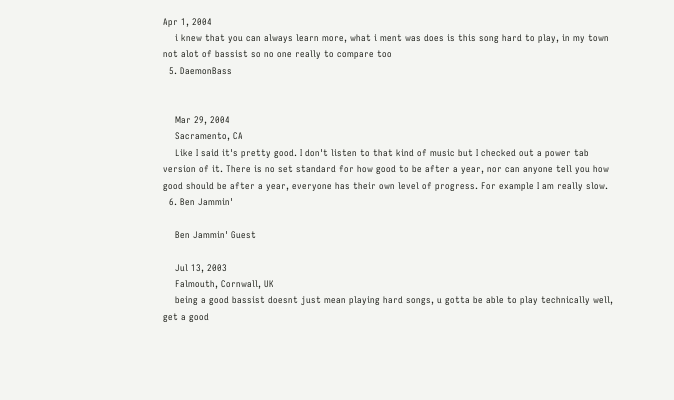Apr 1, 2004
    i knew that you can always learn more, what i ment was does is this song hard to play, in my town not alot of bassist so no one really to compare too
  5. DaemonBass


    Mar 29, 2004
    Sacramento, CA
    Like I said it's pretty good. I don't listen to that kind of music but I checked out a power tab version of it. There is no set standard for how good to be after a year, nor can anyone tell you how good should be after a year, everyone has their own level of progress. For example I am really slow.
  6. Ben Jammin'

    Ben Jammin' Guest

    Jul 13, 2003
    Falmouth, Cornwall, UK
    being a good bassist doesnt just mean playing hard songs, u gotta be able to play technically well, get a good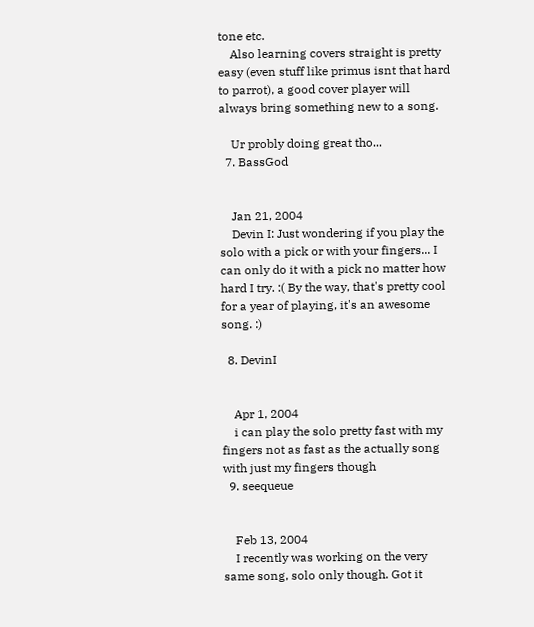tone etc.
    Also learning covers straight is pretty easy (even stuff like primus isnt that hard to parrot), a good cover player will always bring something new to a song.

    Ur probly doing great tho...
  7. BassGod


    Jan 21, 2004
    Devin I: Just wondering if you play the solo with a pick or with your fingers... I can only do it with a pick no matter how hard I try. :( By the way, that's pretty cool for a year of playing, it's an awesome song. :)

  8. DevinI


    Apr 1, 2004
    i can play the solo pretty fast with my fingers not as fast as the actually song with just my fingers though
  9. seequeue


    Feb 13, 2004
    I recently was working on the very same song, solo only though. Got it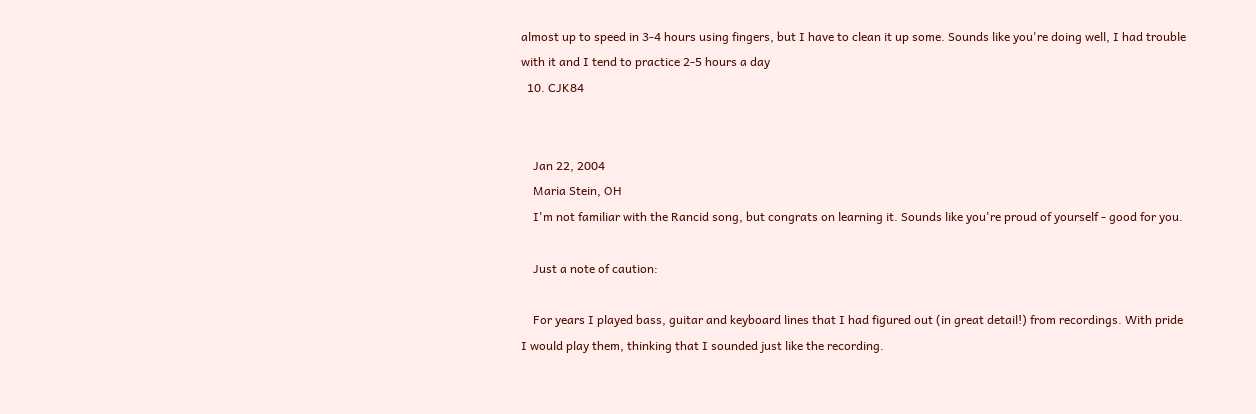almost up to speed in 3-4 hours using fingers, but I have to clean it up some. Sounds like you're doing well, I had trouble with it and I tend to practice 2-5 hours a day
  10. CJK84


    Jan 22, 2004
    Maria Stein, OH
    I'm not familiar with the Rancid song, but congrats on learning it. Sounds like you're proud of yourself - good for you.

    Just a note of caution:

    For years I played bass, guitar and keyboard lines that I had figured out (in great detail!) from recordings. With pride I would play them, thinking that I sounded just like the recording.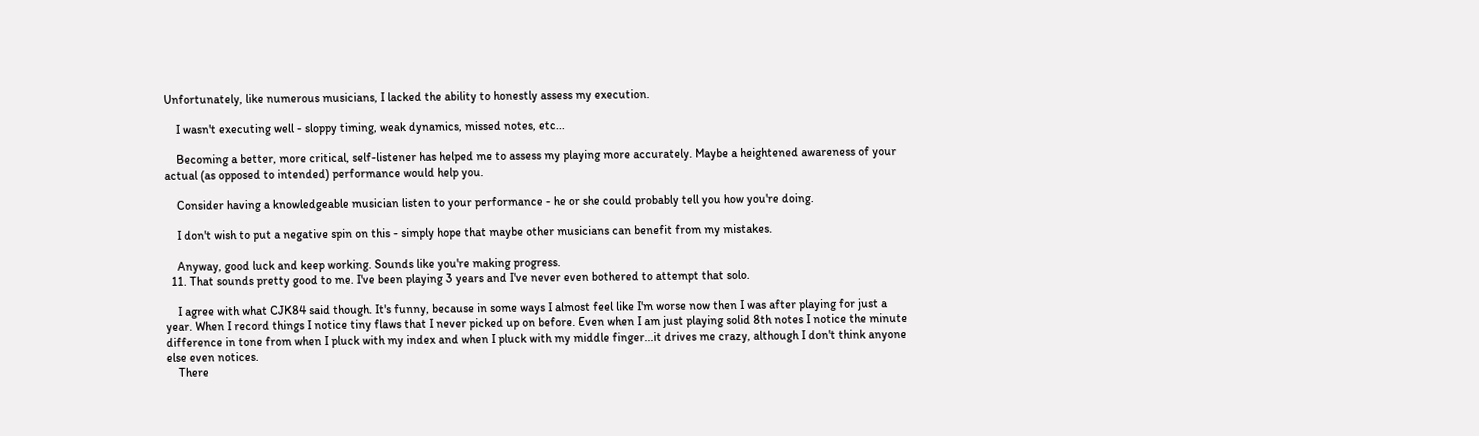Unfortunately, like numerous musicians, I lacked the ability to honestly assess my execution.

    I wasn't executing well - sloppy timing, weak dynamics, missed notes, etc...

    Becoming a better, more critical, self-listener has helped me to assess my playing more accurately. Maybe a heightened awareness of your actual (as opposed to intended) performance would help you.

    Consider having a knowledgeable musician listen to your performance - he or she could probably tell you how you're doing.

    I don't wish to put a negative spin on this - simply hope that maybe other musicians can benefit from my mistakes.

    Anyway, good luck and keep working. Sounds like you're making progress.
  11. That sounds pretty good to me. I've been playing 3 years and I've never even bothered to attempt that solo.

    I agree with what CJK84 said though. It's funny, because in some ways I almost feel like I'm worse now then I was after playing for just a year. When I record things I notice tiny flaws that I never picked up on before. Even when I am just playing solid 8th notes I notice the minute difference in tone from when I pluck with my index and when I pluck with my middle finger...it drives me crazy, although I don't think anyone else even notices.
    There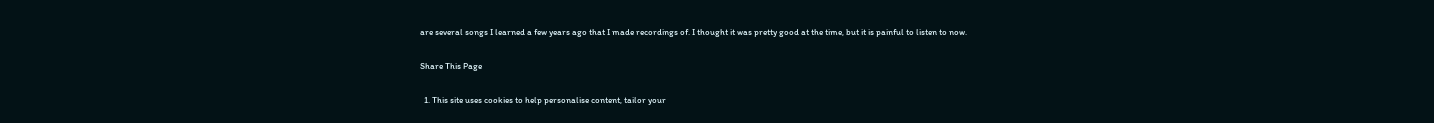are several songs I learned a few years ago that I made recordings of. I thought it was pretty good at the time, but it is painful to listen to now.

Share This Page

  1. This site uses cookies to help personalise content, tailor your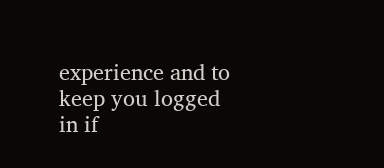experience and to keep you logged in if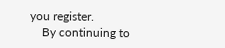you register.
    By continuing to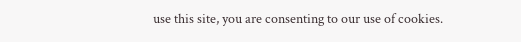use this site, you are consenting to our use of cookies.